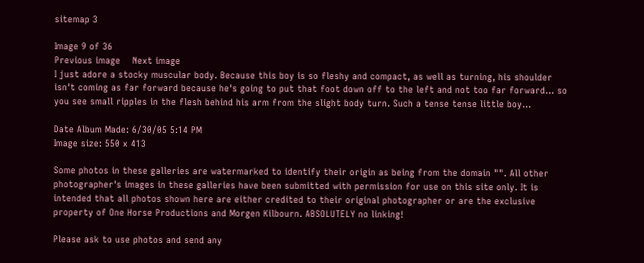sitemap 3

Image 9 of 36
Previous image    Next image
I just adore a stocky muscular body. Because this boy is so fleshy and compact, as well as turning, his shoulder isn't coming as far forward because he's going to put that foot down off to the left and not too far forward... so you see small ripples in the flesh behind his arm from the slight body turn. Such a tense tense little boy...

Date Album Made: 6/30/05 5:14 PM
Image size: 550 x 413

Some photos in these galleries are watermarked to identify their origin as being from the domain "". All other photographer's images in these galleries have been submitted with permission for use on this site only. It is intended that all photos shown here are either credited to their original photographer or are the exclusive property of One Horse Productions and Morgen Kilbourn. ABSOLUTELY no linking!

Please ask to use photos and send any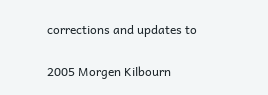corrections and updates to

2005 Morgen Kilbourn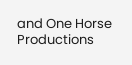and One Horse Productions